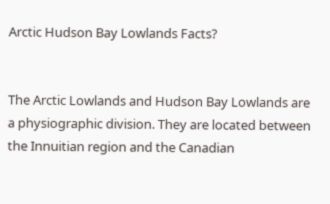Arctic Hudson Bay Lowlands Facts?


The Arctic Lowlands and Hudson Bay Lowlands are a physiographic division. They are located between the Innuitian region and the Canadian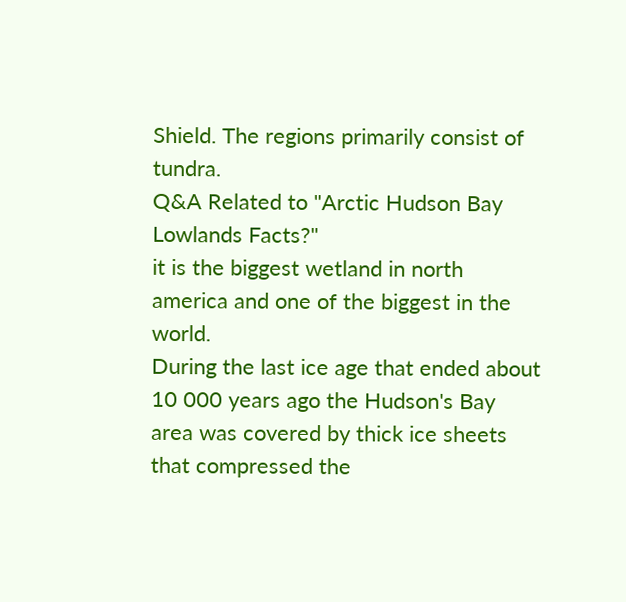Shield. The regions primarily consist of tundra.
Q&A Related to "Arctic Hudson Bay Lowlands Facts?"
it is the biggest wetland in north america and one of the biggest in the world.
During the last ice age that ended about 10 000 years ago the Hudson's Bay area was covered by thick ice sheets that compressed the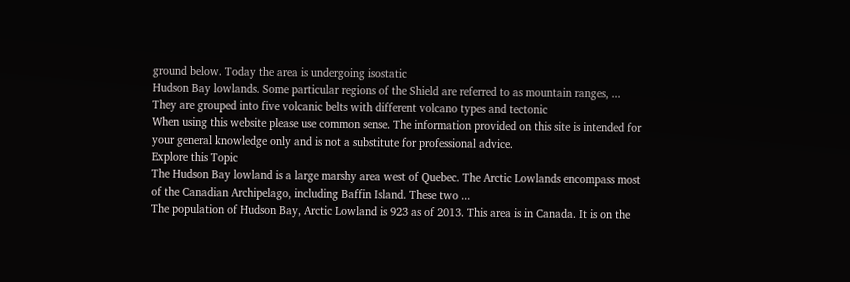ground below. Today the area is undergoing isostatic
Hudson Bay lowlands. Some particular regions of the Shield are referred to as mountain ranges, ... They are grouped into five volcanic belts with different volcano types and tectonic
When using this website please use common sense. The information provided on this site is intended for your general knowledge only and is not a substitute for professional advice.
Explore this Topic
The Hudson Bay lowland is a large marshy area west of Quebec. The Arctic Lowlands encompass most of the Canadian Archipelago, including Baffin Island. These two ...
The population of Hudson Bay, Arctic Lowland is 923 as of 2013. This area is in Canada. It is on the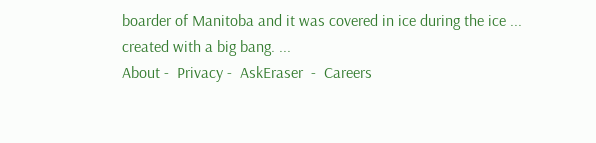boarder of Manitoba and it was covered in ice during the ice ...
created with a big bang. ...
About -  Privacy -  AskEraser  -  Careers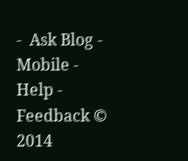-  Ask Blog -  Mobile -  Help -  Feedback © 2014